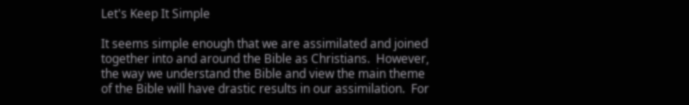Let's Keep It Simple

It seems simple enough that we are assimilated and joined together into and around the Bible as Christians.  However, the way we understand the Bible and view the main theme of the Bible will have drastic results in our assimilation.  For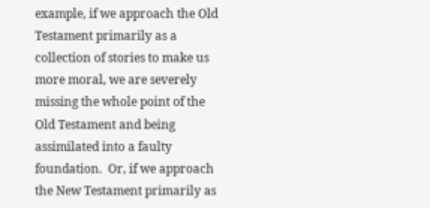example, if we approach the Old Testament primarily as a collection of stories to make us more moral, we are severely missing the whole point of the Old Testament and being assimilated into a faulty foundation.  Or, if we approach the New Testament primarily as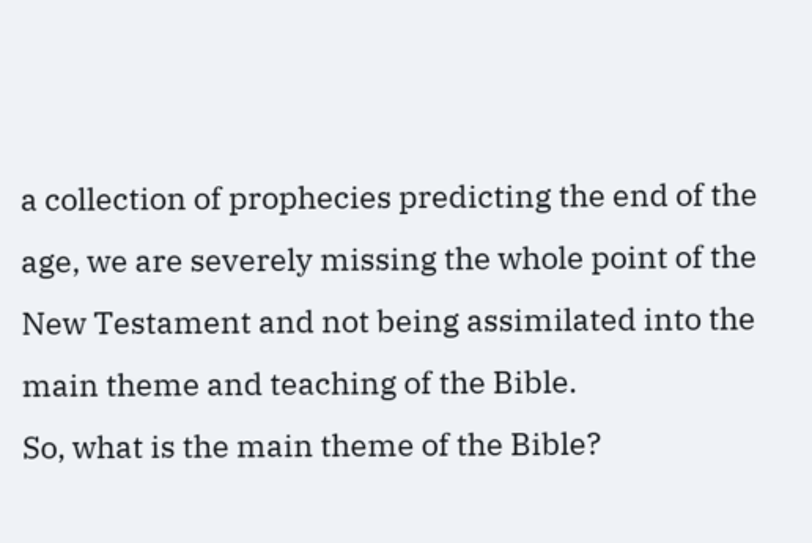a collection of prophecies predicting the end of the age, we are severely missing the whole point of the New Testament and not being assimilated into the main theme and teaching of the Bible.
So, what is the main theme of the Bible?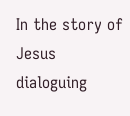In the story of Jesus dialoguing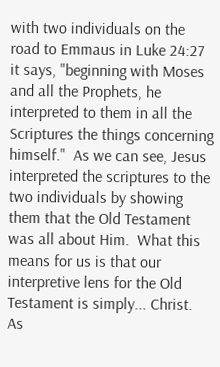with two individuals on the road to Emmaus in Luke 24:27 it says, "beginning with Moses and all the Prophets, he interpreted to them in all the Scriptures the things concerning himself."  As we can see, Jesus interpreted the scriptures to the two individuals by showing them that the Old Testament was all about Him.  What this means for us is that our interpretive lens for the Old Testament is simply... Christ.
As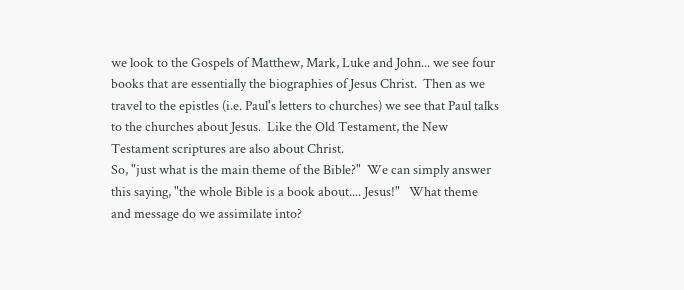we look to the Gospels of Matthew, Mark, Luke and John... we see four books that are essentially the biographies of Jesus Christ.  Then as we travel to the epistles (i.e. Paul's letters to churches) we see that Paul talks to the churches about Jesus.  Like the Old Testament, the New Testament scriptures are also about Christ.
So, "just what is the main theme of the Bible?"  We can simply answer this saying, "the whole Bible is a book about.... Jesus!"   What theme and message do we assimilate into?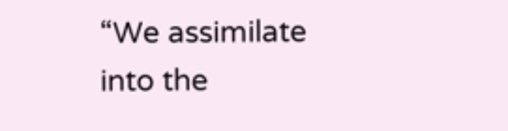“We assimilate into the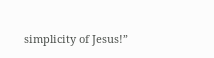simplicity of Jesus!”